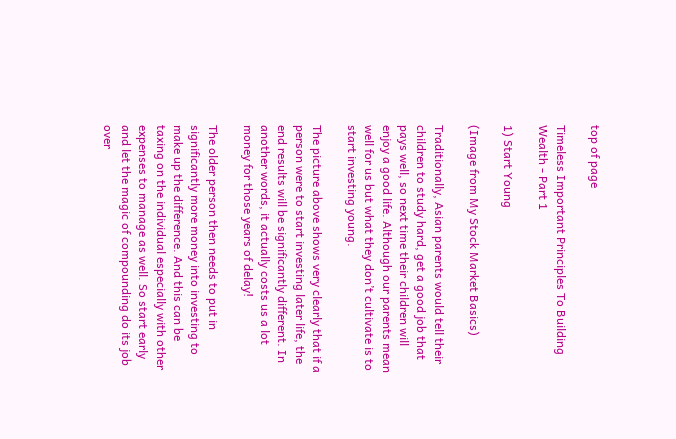top of page

Timeless Important Principles To Building Wealth - Part 1

1) Start Young

(Image from My Stock Market Basics)

Traditionally, Asian parents would tell their children to study hard, get a good job that pays well, so next time their children will enjoy a good life. Although our parents mean well for us but what they don’t cultivate is to start investing young.

The picture above shows very clearly that if a person were to start investing later life, the end results will be significantly different. In another words, it actually costs us a lot money for those years of delay!

The older person then needs to put in significantly more money into investing to make up the difference. And this can be taxing on the individual especially with other expenses to manage as well. So start early and let the magic of compounding do its job over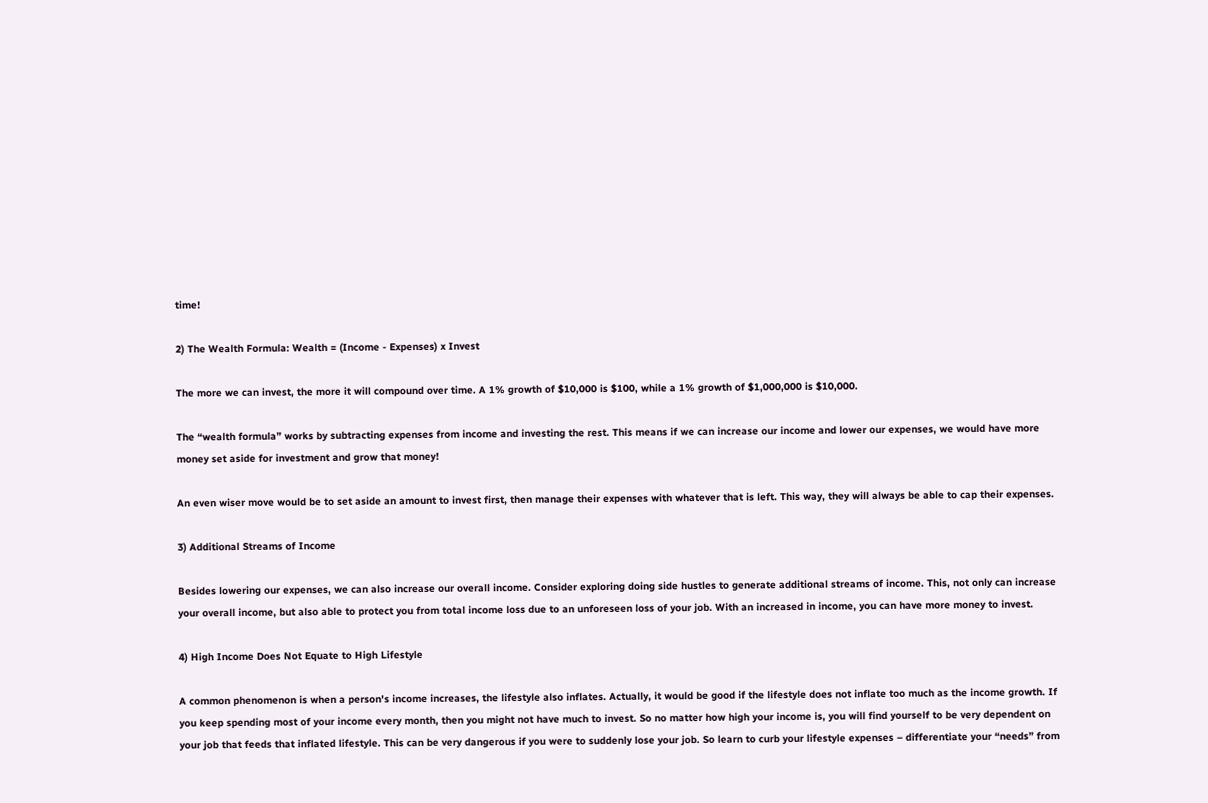time!

2) The Wealth Formula: Wealth = (Income - Expenses) x Invest

The more we can invest, the more it will compound over time. A 1% growth of $10,000 is $100, while a 1% growth of $1,000,000 is $10,000.

The “wealth formula” works by subtracting expenses from income and investing the rest. This means if we can increase our income and lower our expenses, we would have more money set aside for investment and grow that money!

An even wiser move would be to set aside an amount to invest first, then manage their expenses with whatever that is left. This way, they will always be able to cap their expenses.

3) Additional Streams of Income

Besides lowering our expenses, we can also increase our overall income. Consider exploring doing side hustles to generate additional streams of income. This, not only can increase your overall income, but also able to protect you from total income loss due to an unforeseen loss of your job. With an increased in income, you can have more money to invest.

4) High Income Does Not Equate to High Lifestyle

A common phenomenon is when a person's income increases, the lifestyle also inflates. Actually, it would be good if the lifestyle does not inflate too much as the income growth. If you keep spending most of your income every month, then you might not have much to invest. So no matter how high your income is, you will find yourself to be very dependent on your job that feeds that inflated lifestyle. This can be very dangerous if you were to suddenly lose your job. So learn to curb your lifestyle expenses – differentiate your “needs” from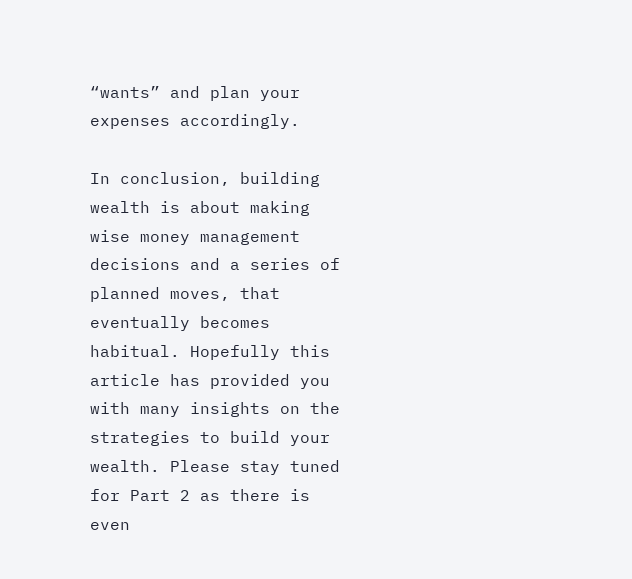“wants” and plan your expenses accordingly.

In conclusion, building wealth is about making wise money management decisions and a series of planned moves, that eventually becomes habitual. Hopefully this article has provided you with many insights on the strategies to build your wealth. Please stay tuned for Part 2 as there is even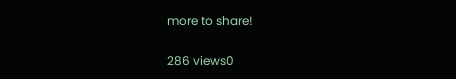more to share!

286 views0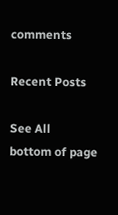comments

Recent Posts

See All
bottom of page